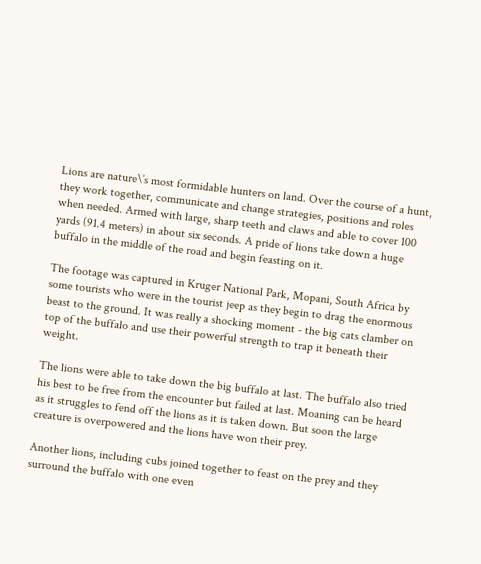Lions are nature\’s most formidable hunters on land. Over the course of a hunt, they work together, communicate and change strategies, positions and roles when needed. Armed with large, sharp teeth and claws and able to cover 100 yards (91.4 meters) in about six seconds. A pride of lions take down a huge buffalo in the middle of the road and begin feasting on it.

The footage was captured in Kruger National Park, Mopani, South Africa by some tourists who were in the tourist jeep as they begin to drag the enormous beast to the ground. It was really a shocking moment - the big cats clamber on top of the buffalo and use their powerful strength to trap it beneath their weight.

The lions were able to take down the big buffalo at last. The buffalo also tried his best to be free from the encounter but failed at last. Moaning can be heard as it struggles to fend off the lions as it is taken down. But soon the large creature is overpowered and the lions have won their prey.

Another lions, including cubs joined together to feast on the prey and they surround the buffalo with one even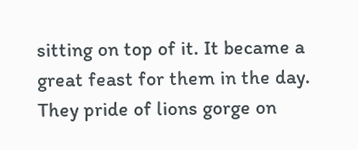sitting on top of it. It became a great feast for them in the day. They pride of lions gorge on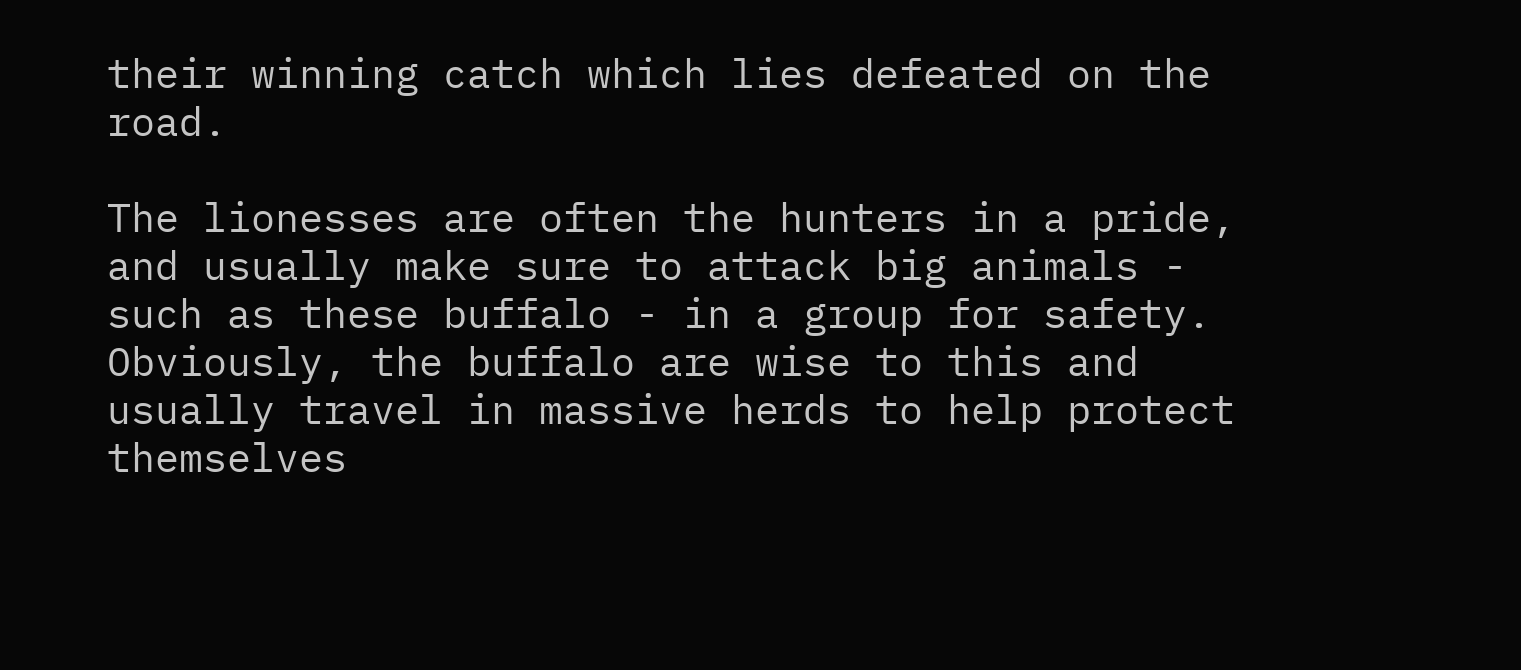their winning catch which lies defeated on the road.

The lionesses are often the hunters in a pride, and usually make sure to attack big animals - such as these buffalo - in a group for safety. Obviously, the buffalo are wise to this and usually travel in massive herds to help protect themselves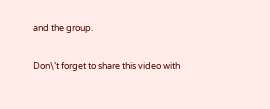and the group.

Don\’t forget to share this video with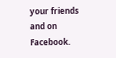your friends and on Facebook.